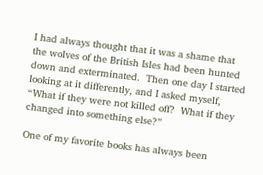I had always thought that it was a shame that the wolves of the British Isles had been hunted down and exterminated.  Then one day I started looking at it differently, and I asked myself, “What if they were not killed off?  What if they changed into something else?”

One of my favorite books has always been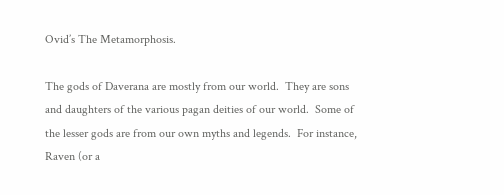Ovid’s The Metamorphosis.

The gods of Daverana are mostly from our world.  They are sons and daughters of the various pagan deities of our world.  Some of the lesser gods are from our own myths and legends.  For instance, Raven (or a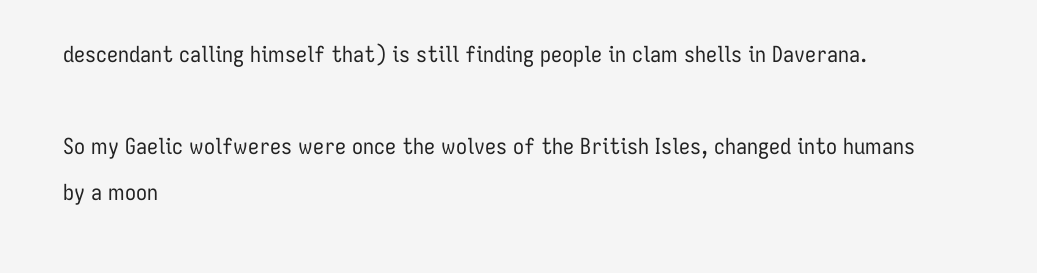descendant calling himself that) is still finding people in clam shells in Daverana.

So my Gaelic wolfweres were once the wolves of the British Isles, changed into humans by a moon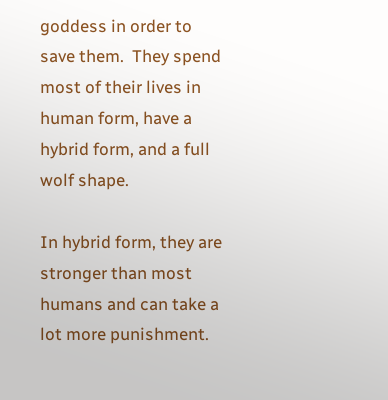goddess in order to save them.  They spend most of their lives in human form, have a hybrid form, and a full wolf shape.

In hybrid form, they are stronger than most humans and can take a lot more punishment.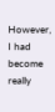However, I had become really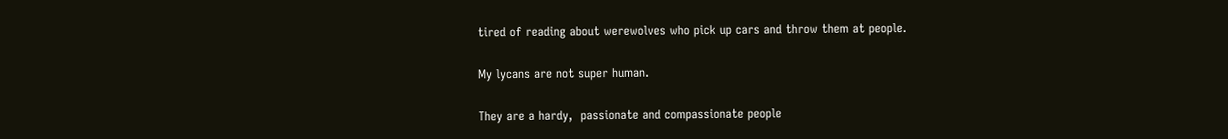tired of reading about werewolves who pick up cars and throw them at people.

My lycans are not super human.

They are a hardy,  passionate and compassionate people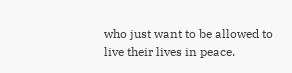who just want to be allowed to live their lives in peace.